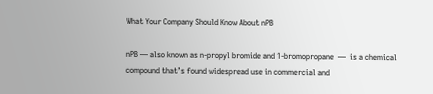What Your Company Should Know About nPB

nPB — also known as n-propyl bromide and 1-bromopropane  —  is a chemical compound that’s found widespread use in commercial and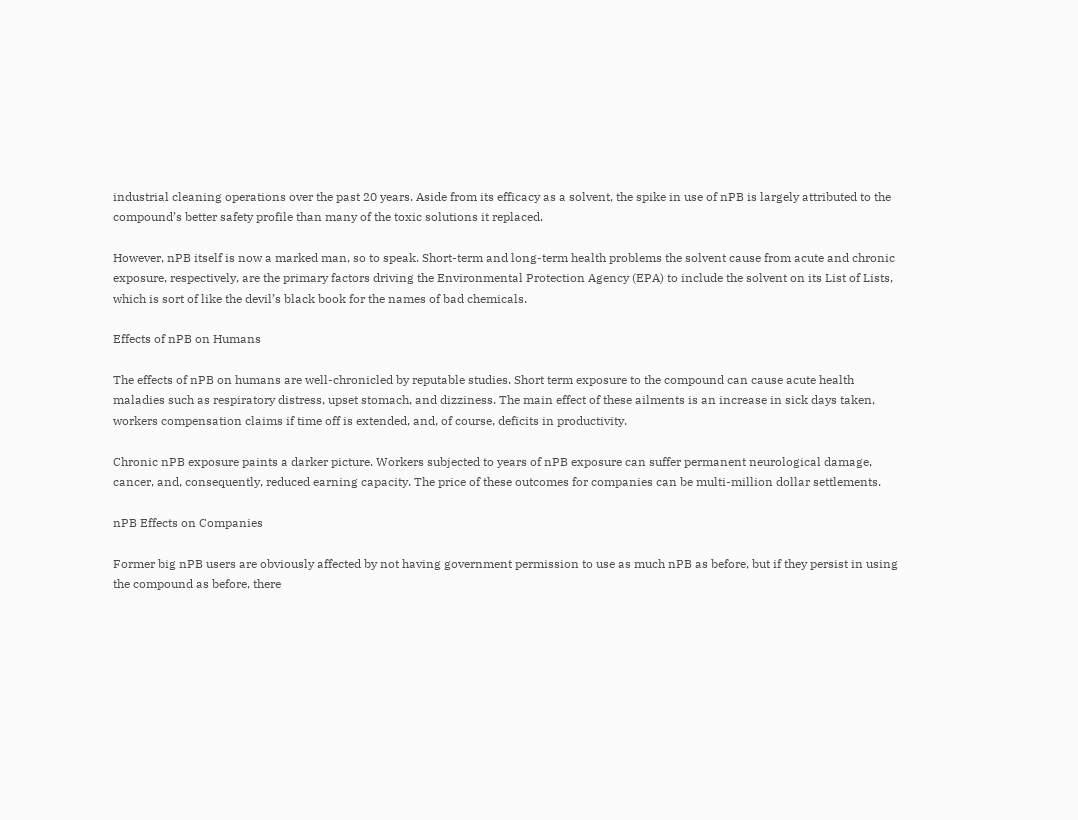industrial cleaning operations over the past 20 years. Aside from its efficacy as a solvent, the spike in use of nPB is largely attributed to the compound’s better safety profile than many of the toxic solutions it replaced.

However, nPB itself is now a marked man, so to speak. Short-term and long-term health problems the solvent cause from acute and chronic exposure, respectively, are the primary factors driving the Environmental Protection Agency (EPA) to include the solvent on its List of Lists, which is sort of like the devil’s black book for the names of bad chemicals.

Effects of nPB on Humans

The effects of nPB on humans are well-chronicled by reputable studies. Short term exposure to the compound can cause acute health maladies such as respiratory distress, upset stomach, and dizziness. The main effect of these ailments is an increase in sick days taken, workers compensation claims if time off is extended, and, of course, deficits in productivity.

Chronic nPB exposure paints a darker picture. Workers subjected to years of nPB exposure can suffer permanent neurological damage, cancer, and, consequently, reduced earning capacity. The price of these outcomes for companies can be multi-million dollar settlements.

nPB Effects on Companies

Former big nPB users are obviously affected by not having government permission to use as much nPB as before, but if they persist in using the compound as before, there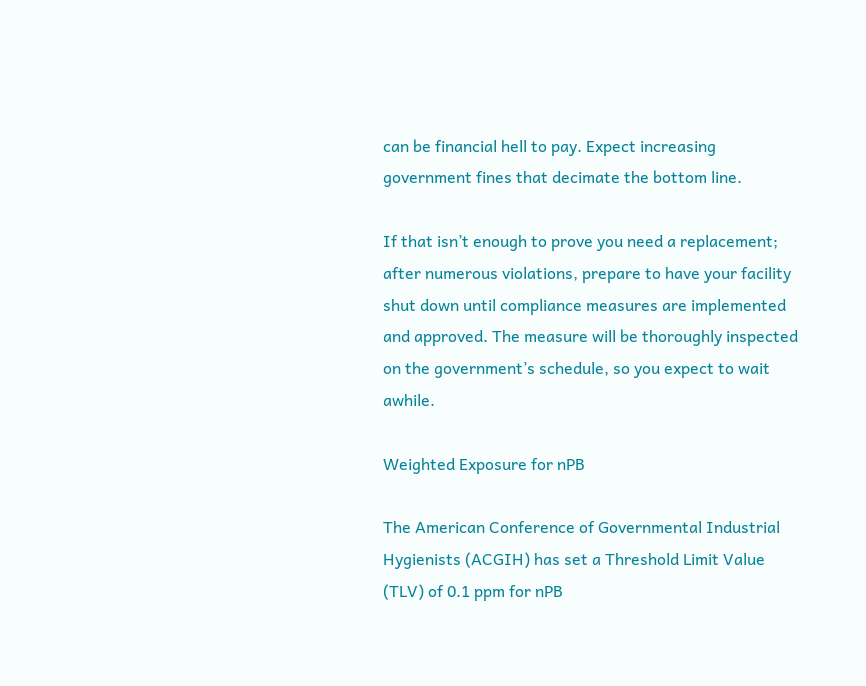can be financial hell to pay. Expect increasing government fines that decimate the bottom line.

If that isn’t enough to prove you need a replacement; after numerous violations, prepare to have your facility shut down until compliance measures are implemented and approved. The measure will be thoroughly inspected on the government’s schedule, so you expect to wait awhile.

Weighted Exposure for nPB

The American Conference of Governmental Industrial Hygienists (ACGIH) has set a Threshold Limit Value (TLV) of 0.1 ppm for nPB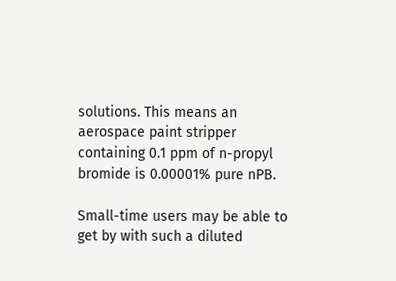solutions. This means an aerospace paint stripper containing 0.1 ppm of n-propyl bromide is 0.00001% pure nPB.

Small-time users may be able to get by with such a diluted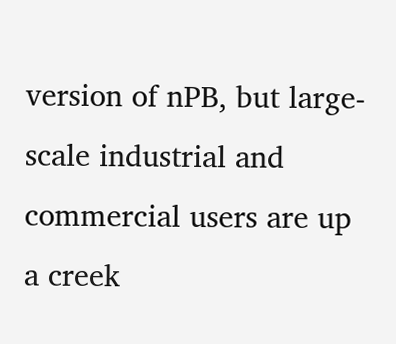version of nPB, but large-scale industrial and commercial users are up a creek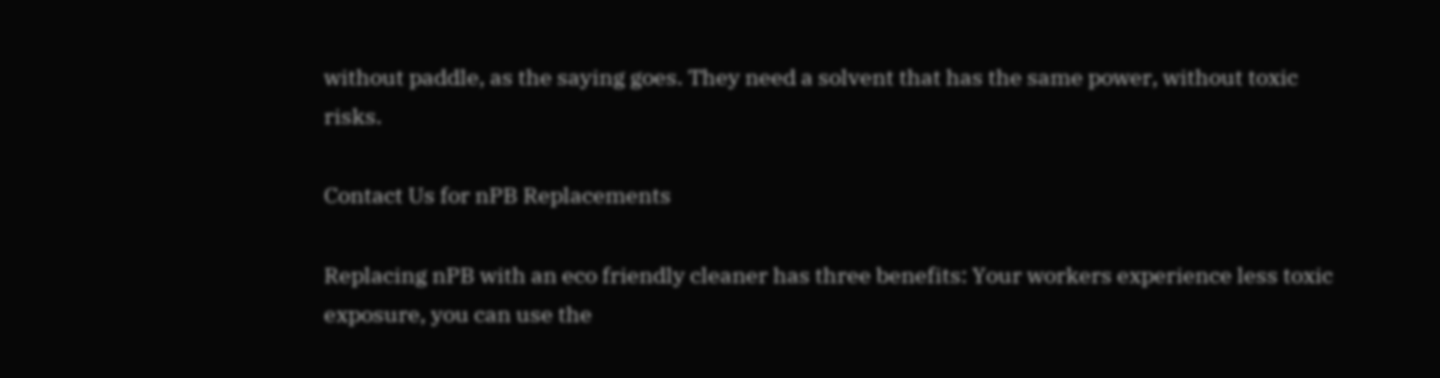without paddle, as the saying goes. They need a solvent that has the same power, without toxic risks.

Contact Us for nPB Replacements

Replacing nPB with an eco friendly cleaner has three benefits: Your workers experience less toxic exposure, you can use the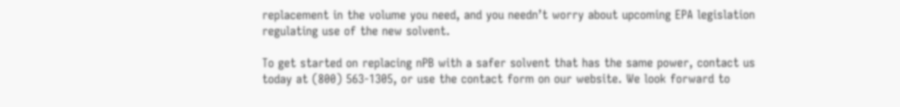replacement in the volume you need, and you needn’t worry about upcoming EPA legislation regulating use of the new solvent.

To get started on replacing nPB with a safer solvent that has the same power, contact us today at (800) 563-1305, or use the contact form on our website. We look forward to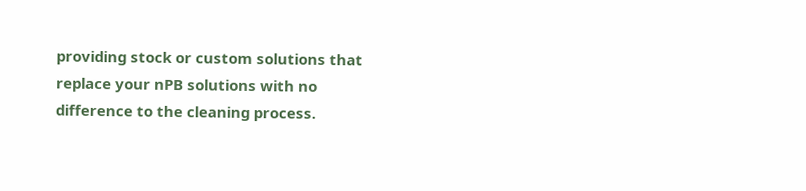providing stock or custom solutions that replace your nPB solutions with no difference to the cleaning process.